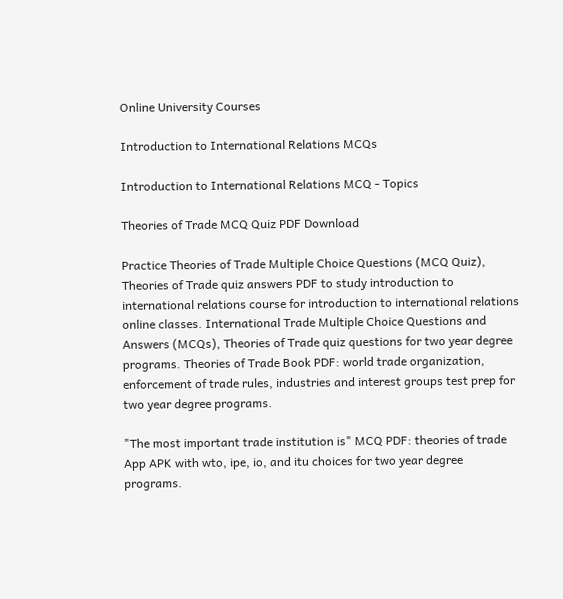Online University Courses

Introduction to International Relations MCQs

Introduction to International Relations MCQ - Topics

Theories of Trade MCQ Quiz PDF Download

Practice Theories of Trade Multiple Choice Questions (MCQ Quiz), Theories of Trade quiz answers PDF to study introduction to international relations course for introduction to international relations online classes. International Trade Multiple Choice Questions and Answers (MCQs), Theories of Trade quiz questions for two year degree programs. Theories of Trade Book PDF: world trade organization, enforcement of trade rules, industries and interest groups test prep for two year degree programs.

"The most important trade institution is" MCQ PDF: theories of trade App APK with wto, ipe, io, and itu choices for two year degree programs.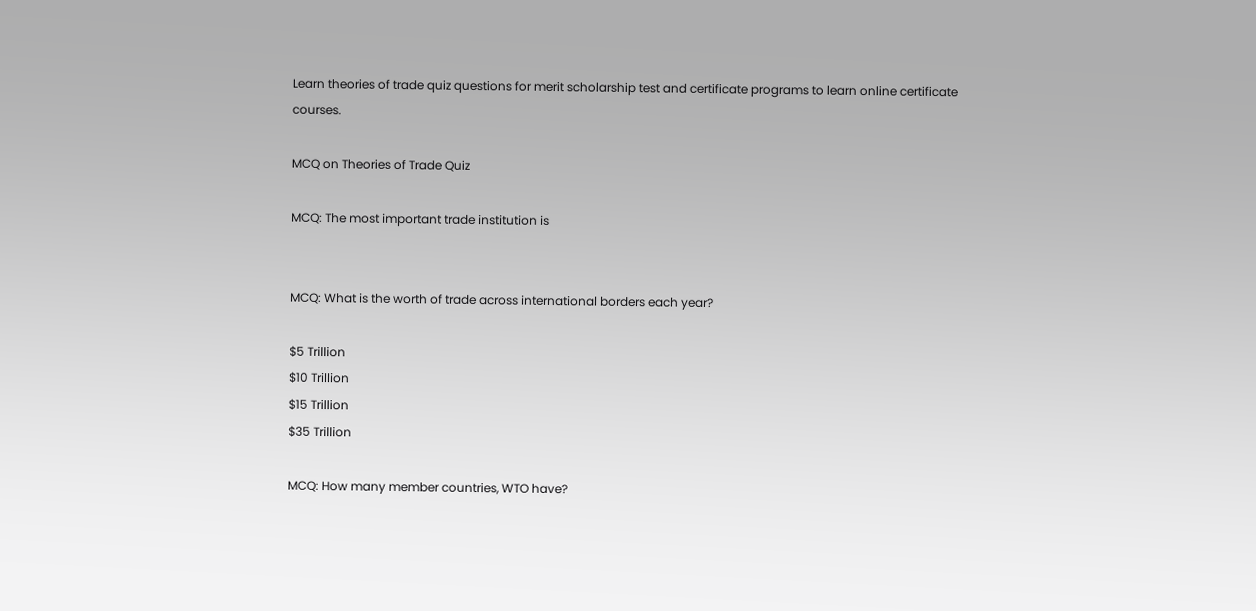Learn theories of trade quiz questions for merit scholarship test and certificate programs to learn online certificate courses.

MCQ on Theories of Trade Quiz

MCQ: The most important trade institution is


MCQ: What is the worth of trade across international borders each year?

$5 Trillion
$10 Trillion
$15 Trillion
$35 Trillion

MCQ: How many member countries, WTO have?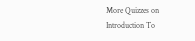More Quizzes on Introduction To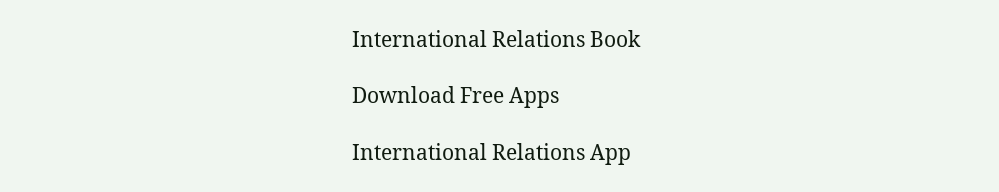International Relations Book

Download Free Apps

International Relations App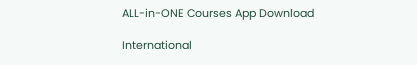ALL-in-ONE Courses App Download

International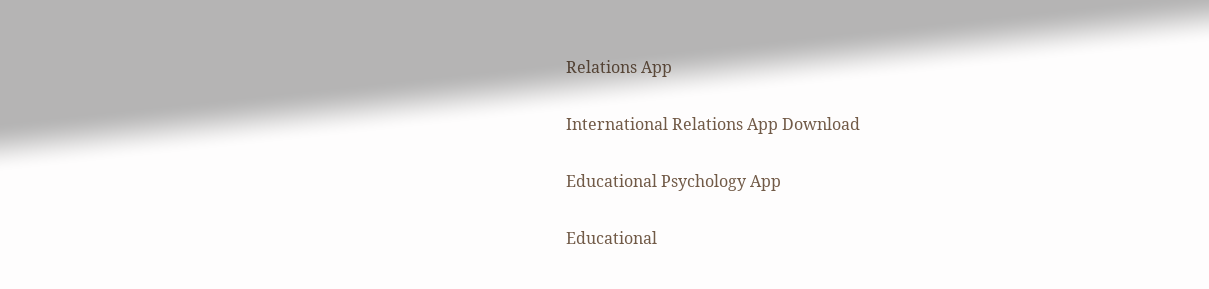Relations App

International Relations App Download

Educational Psychology App

Educational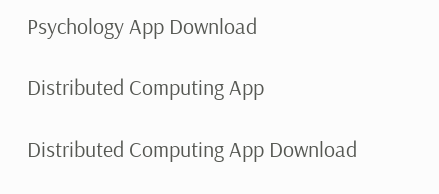Psychology App Download

Distributed Computing App

Distributed Computing App Download